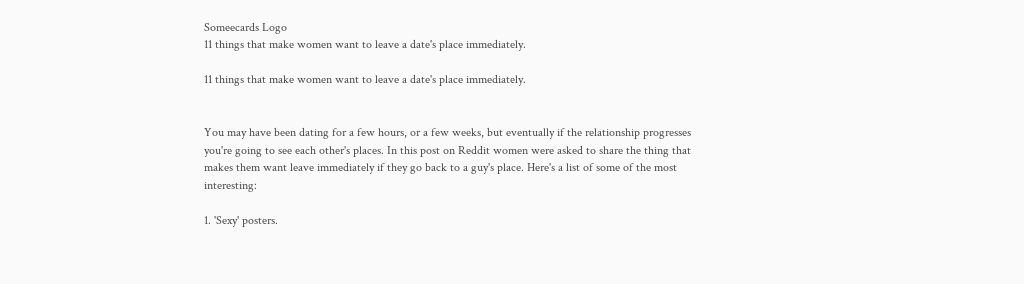Someecards Logo
11 things that make women want to leave a date's place immediately.

11 things that make women want to leave a date's place immediately.


You may have been dating for a few hours, or a few weeks, but eventually if the relationship progresses you're going to see each other's places. In this post on Reddit women were asked to share the thing that makes them want leave immediately if they go back to a guy's place. Here's a list of some of the most interesting:

1. 'Sexy' posters.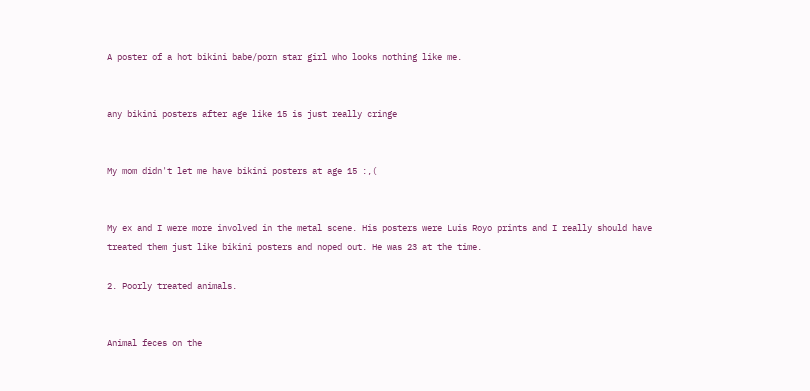A poster of a hot bikini babe/porn star girl who looks nothing like me.


any bikini posters after age like 15 is just really cringe


My mom didn't let me have bikini posters at age 15 :,(


My ex and I were more involved in the metal scene. His posters were Luis Royo prints and I really should have treated them just like bikini posters and noped out. He was 23 at the time.

2. Poorly treated animals.


Animal feces on the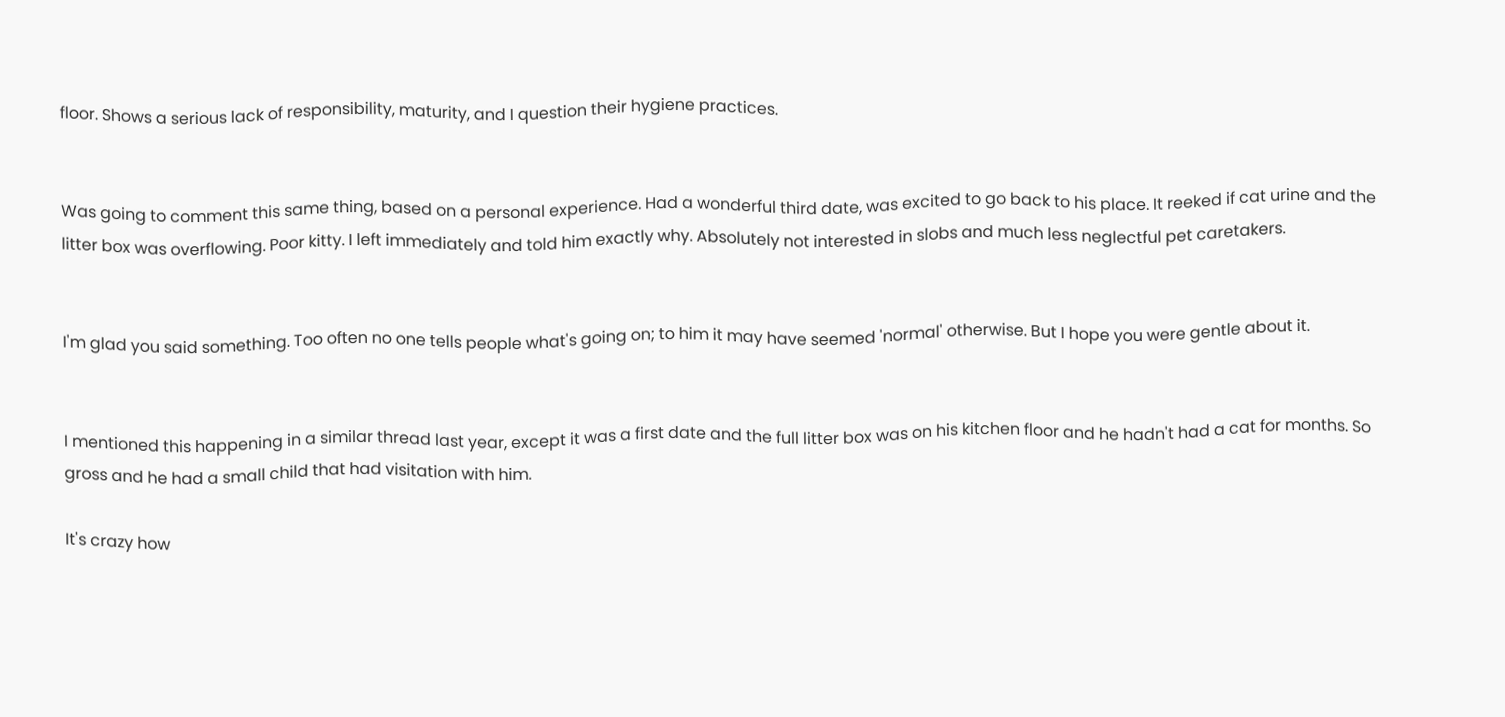floor. Shows a serious lack of responsibility, maturity, and I question their hygiene practices.


Was going to comment this same thing, based on a personal experience. Had a wonderful third date, was excited to go back to his place. It reeked if cat urine and the litter box was overflowing. Poor kitty. I left immediately and told him exactly why. Absolutely not interested in slobs and much less neglectful pet caretakers.


I'm glad you said something. Too often no one tells people what's going on; to him it may have seemed 'normal' otherwise. But I hope you were gentle about it.


I mentioned this happening in a similar thread last year, except it was a first date and the full litter box was on his kitchen floor and he hadn't had a cat for months. So gross and he had a small child that had visitation with him.

It's crazy how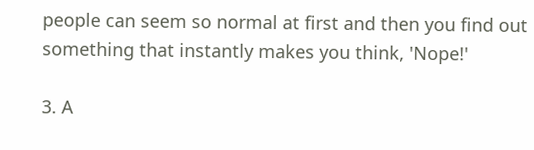people can seem so normal at first and then you find out something that instantly makes you think, 'Nope!'

3. A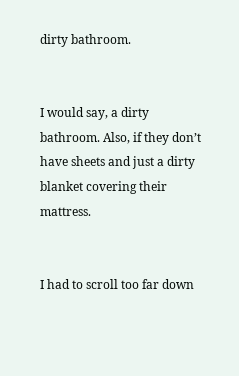dirty bathroom.


I would say, a dirty bathroom. Also, if they don’t have sheets and just a dirty blanket covering their mattress.


I had to scroll too far down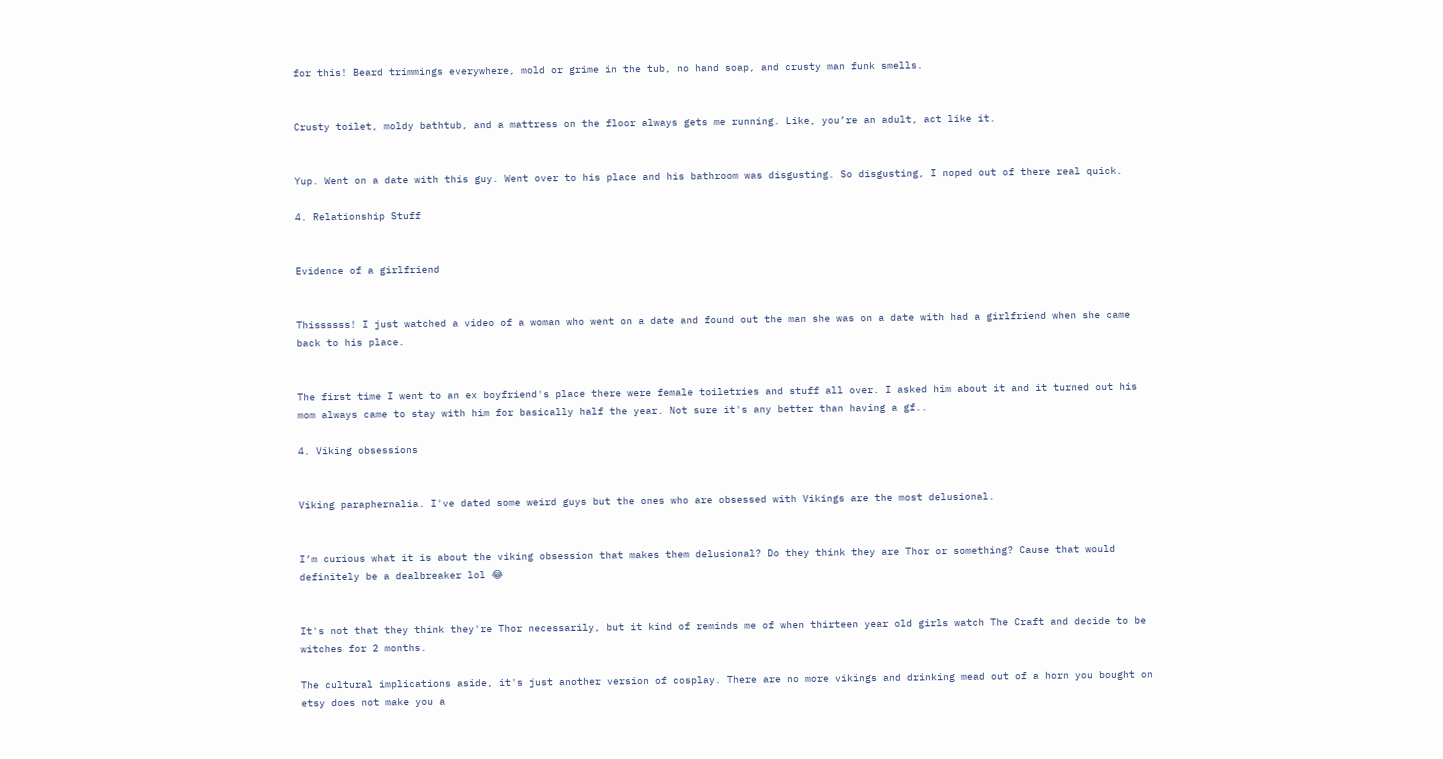for this! Beard trimmings everywhere, mold or grime in the tub, no hand soap, and crusty man funk smells.


Crusty toilet, moldy bathtub, and a mattress on the floor always gets me running. Like, you’re an adult, act like it.


Yup. Went on a date with this guy. Went over to his place and his bathroom was disgusting. So disgusting, I noped out of there real quick.

4. Relationship Stuff


Evidence of a girlfriend


Thissssss! I just watched a video of a woman who went on a date and found out the man she was on a date with had a girlfriend when she came back to his place.


The first time I went to an ex boyfriend's place there were female toiletries and stuff all over. I asked him about it and it turned out his mom always came to stay with him for basically half the year. Not sure it's any better than having a gf..

4. Viking obsessions


Viking paraphernalia. I've dated some weird guys but the ones who are obsessed with Vikings are the most delusional.


I’m curious what it is about the viking obsession that makes them delusional? Do they think they are Thor or something? Cause that would definitely be a dealbreaker lol 😂


It's not that they think they're Thor necessarily, but it kind of reminds me of when thirteen year old girls watch The Craft and decide to be witches for 2 months.

The cultural implications aside, it's just another version of cosplay. There are no more vikings and drinking mead out of a horn you bought on etsy does not make you a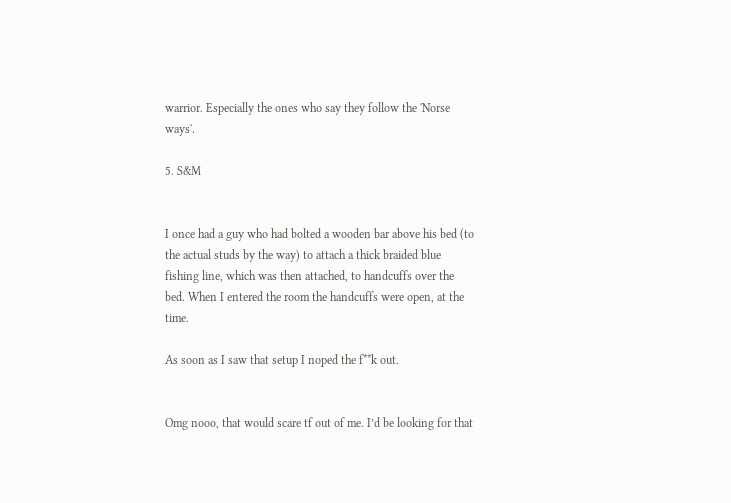warrior. Especially the ones who say they follow the 'Norse ways'.

5. S&M


I once had a guy who had bolted a wooden bar above his bed (to the actual studs by the way) to attach a thick braided blue fishing line, which was then attached, to handcuffs over the bed. When I entered the room the handcuffs were open, at the time.

As soon as I saw that setup I noped the f**k out.


Omg nooo, that would scare tf out of me. I’d be looking for that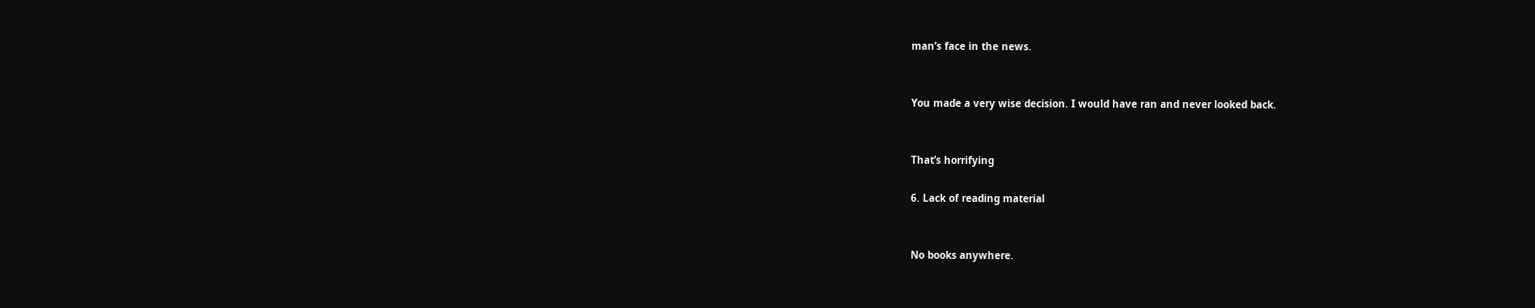man’s face in the news.


You made a very wise decision. I would have ran and never looked back.


That’s horrifying

6. Lack of reading material


No books anywhere.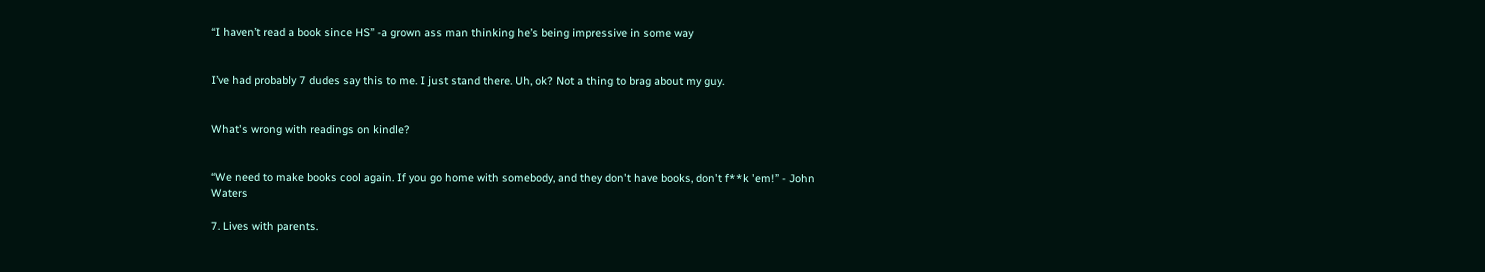“I haven’t read a book since HS” -a grown ass man thinking he’s being impressive in some way


I’ve had probably 7 dudes say this to me. I just stand there. Uh, ok? Not a thing to brag about my guy.


What's wrong with readings on kindle?


“We need to make books cool again. If you go home with somebody, and they don't have books, don't f**k 'em!” - John Waters

7. Lives with parents.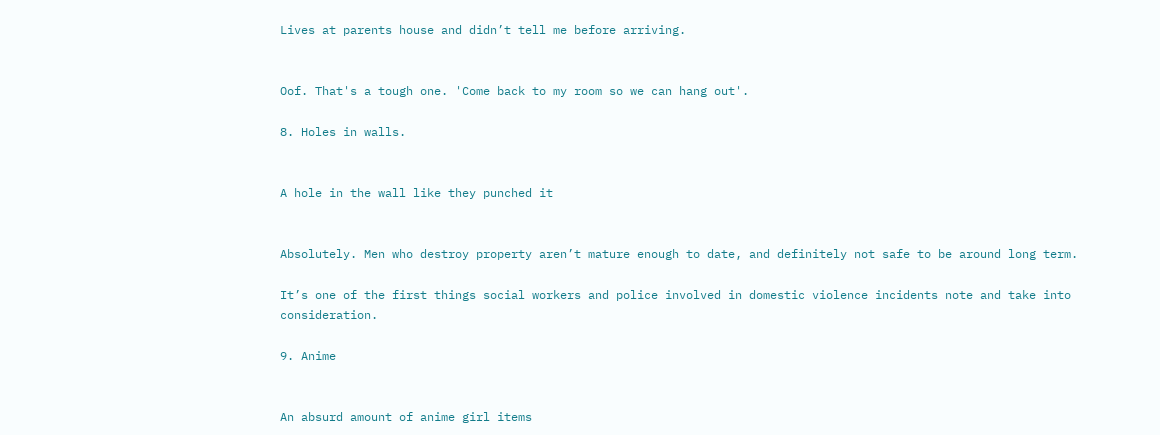Lives at parents house and didn’t tell me before arriving.


Oof. That's a tough one. 'Come back to my room so we can hang out'.

8. Holes in walls.


A hole in the wall like they punched it


Absolutely. Men who destroy property aren’t mature enough to date, and definitely not safe to be around long term.

It’s one of the first things social workers and police involved in domestic violence incidents note and take into consideration.

9. Anime


An absurd amount of anime girl items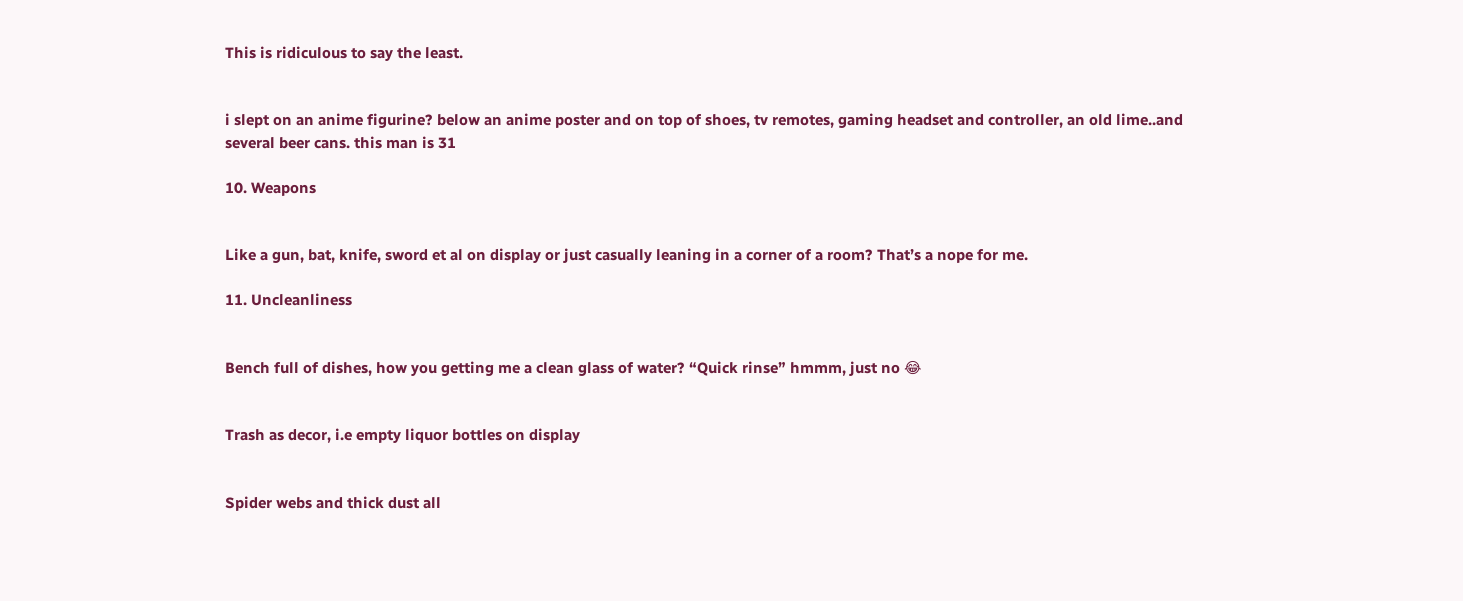This is ridiculous to say the least.


i slept on an anime figurine? below an anime poster and on top of shoes, tv remotes, gaming headset and controller, an old lime..and several beer cans. this man is 31

10. Weapons


Like a gun, bat, knife, sword et al on display or just casually leaning in a corner of a room? That’s a nope for me.

11. Uncleanliness


Bench full of dishes, how you getting me a clean glass of water? “Quick rinse” hmmm, just no 😂


Trash as decor, i.e empty liquor bottles on display


Spider webs and thick dust all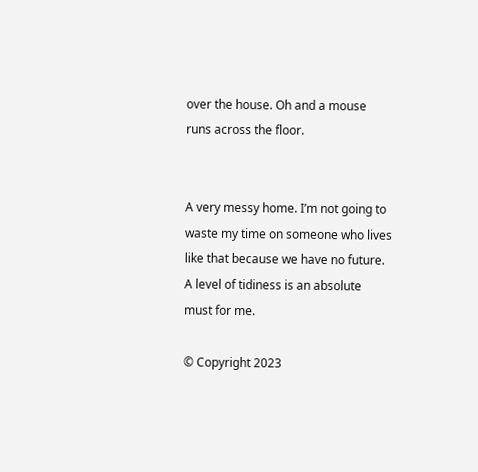over the house. Oh and a mouse runs across the floor.


A very messy home. I’m not going to waste my time on someone who lives like that because we have no future. A level of tidiness is an absolute must for me.

© Copyright 2023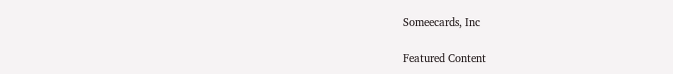Someecards, Inc

Featured Content